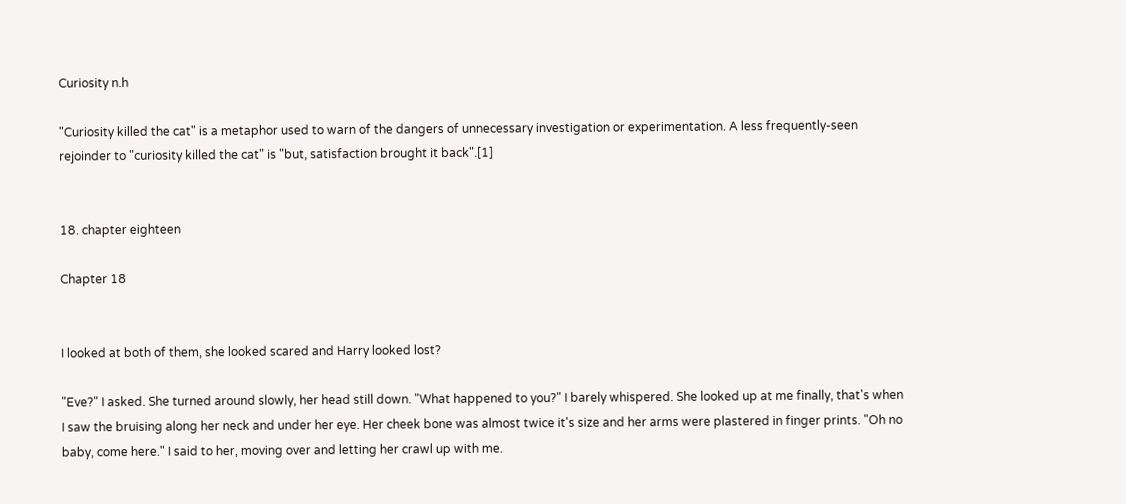Curiosity n.h

"Curiosity killed the cat" is a metaphor used to warn of the dangers of unnecessary investigation or experimentation. A less frequently-seen rejoinder to "curiosity killed the cat" is "but, satisfaction brought it back".[1]


18. chapter eighteen

Chapter 18


I looked at both of them, she looked scared and Harry looked lost?

"Eve?" I asked. She turned around slowly, her head still down. "What happened to you?" I barely whispered. She looked up at me finally, that's when I saw the bruising along her neck and under her eye. Her cheek bone was almost twice it's size and her arms were plastered in finger prints. "Oh no baby, come here." I said to her, moving over and letting her crawl up with me.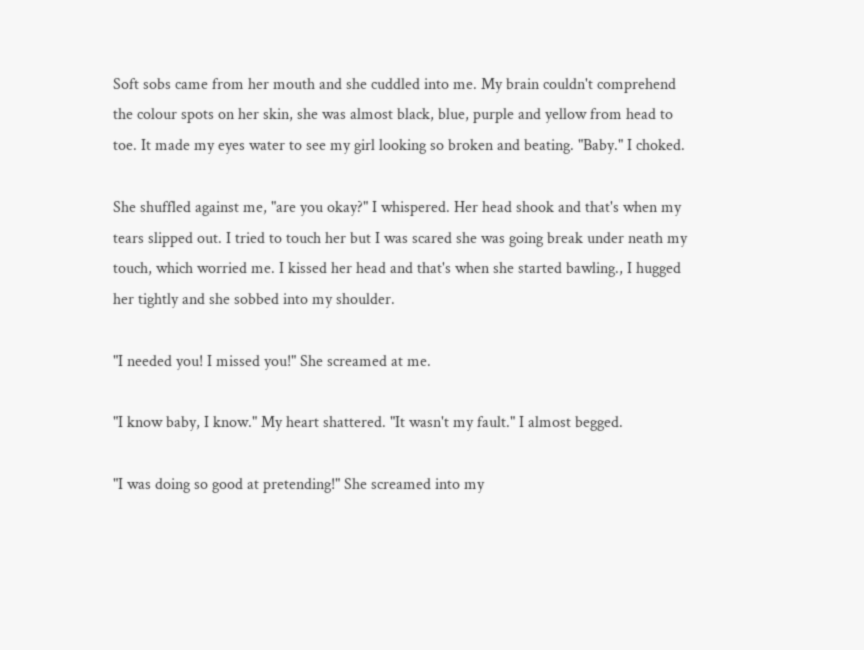Soft sobs came from her mouth and she cuddled into me. My brain couldn't comprehend the colour spots on her skin, she was almost black, blue, purple and yellow from head to toe. It made my eyes water to see my girl looking so broken and beating. "Baby." I choked.

She shuffled against me, "are you okay?" I whispered. Her head shook and that's when my tears slipped out. I tried to touch her but I was scared she was going break under neath my touch, which worried me. I kissed her head and that's when she started bawling., I hugged her tightly and she sobbed into my shoulder.

"I needed you! I missed you!" She screamed at me.

"I know baby, I know." My heart shattered. "It wasn't my fault." I almost begged.

"I was doing so good at pretending!" She screamed into my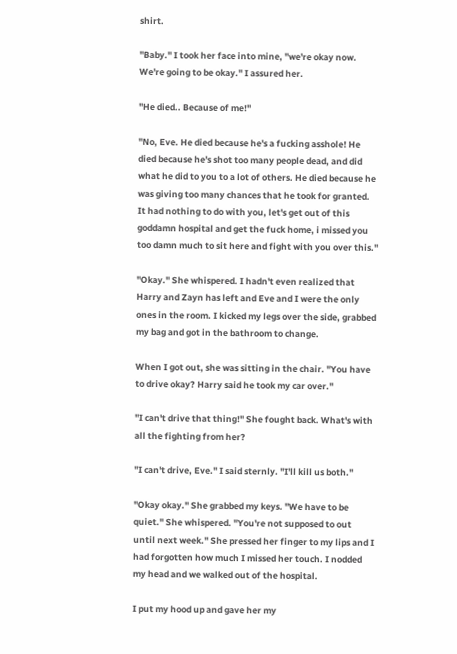shirt.

"Baby." I took her face into mine, "we're okay now. We're going to be okay." I assured her.

"He died.. Because of me!"

"No, Eve. He died because he's a fucking asshole! He died because he's shot too many people dead, and did what he did to you to a lot of others. He died because he was giving too many chances that he took for granted. It had nothing to do with you, let's get out of this goddamn hospital and get the fuck home, i missed you too damn much to sit here and fight with you over this."

"Okay." She whispered. I hadn't even realized that Harry and Zayn has left and Eve and I were the only ones in the room. I kicked my legs over the side, grabbed my bag and got in the bathroom to change.

When I got out, she was sitting in the chair. "You have to drive okay? Harry said he took my car over."

"I can't drive that thing!" She fought back. What's with all the fighting from her?

"I can't drive, Eve." I said sternly. "I'll kill us both."

"Okay okay." She grabbed my keys. "We have to be quiet." She whispered. "You're not supposed to out until next week." She pressed her finger to my lips and I had forgotten how much I missed her touch. I nodded my head and we walked out of the hospital.

I put my hood up and gave her my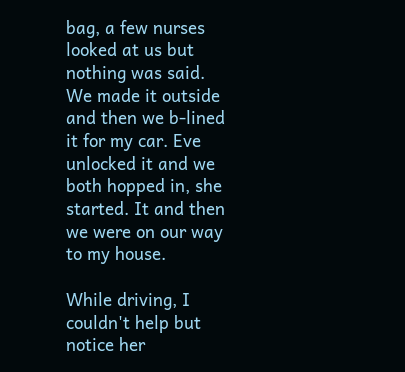bag, a few nurses looked at us but nothing was said. We made it outside and then we b-lined it for my car. Eve unlocked it and we both hopped in, she started. It and then we were on our way to my house.

While driving, I couldn't help but notice her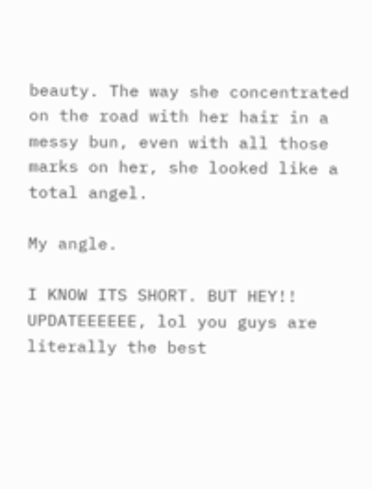beauty. The way she concentrated on the road with her hair in a messy bun, even with all those marks on her, she looked like a total angel.

My angle.

I KNOW ITS SHORT. BUT HEY!! UPDATEEEEEE, lol you guys are literally the best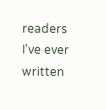readers I've ever written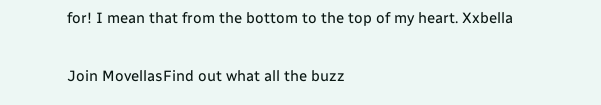for! I mean that from the bottom to the top of my heart. Xxbella

Join MovellasFind out what all the buzz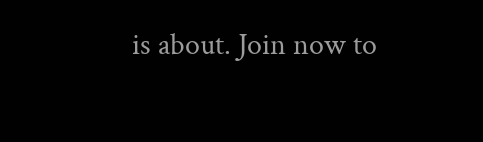is about. Join now to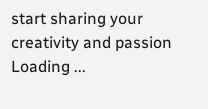start sharing your creativity and passion
Loading ...